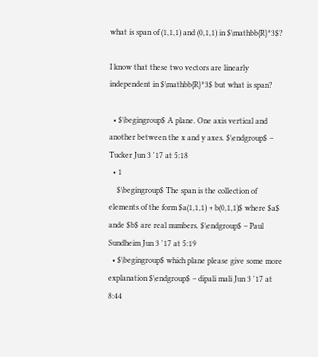what is span of (1,1,1) and (0,1,1) in $\mathbb{R}^3$?

I know that these two vectors are linearly independent in $\mathbb{R}^3$ but what is span?

  • $\begingroup$ A plane. One axis vertical and another between the x and y axes. $\endgroup$ – Tucker Jun 3 '17 at 5:18
  • 1
    $\begingroup$ The span is the collection of elements of the form $a(1,1,1) + b(0,1,1)$ where $a$ ande $b$ are real numbers. $\endgroup$ – Paul Sundheim Jun 3 '17 at 5:19
  • $\begingroup$ which plane please give some more explanation $\endgroup$ – dipali mali Jun 3 '17 at 8:44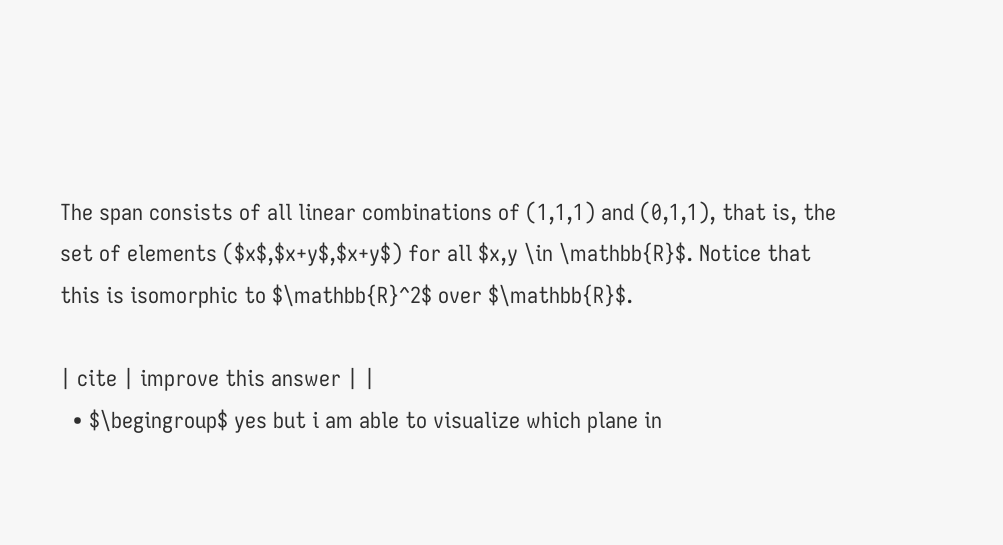The span consists of all linear combinations of (1,1,1) and (0,1,1), that is, the set of elements ($x$,$x+y$,$x+y$) for all $x,y \in \mathbb{R}$. Notice that this is isomorphic to $\mathbb{R}^2$ over $\mathbb{R}$.

| cite | improve this answer | |
  • $\begingroup$ yes but i am able to visualize which plane in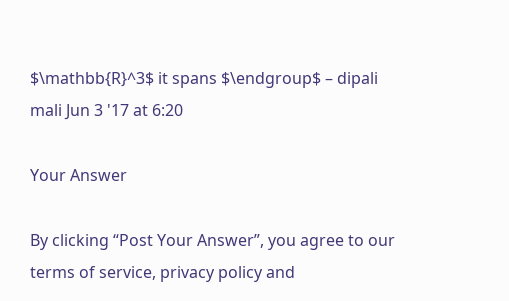$\mathbb{R}^3$ it spans $\endgroup$ – dipali mali Jun 3 '17 at 6:20

Your Answer

By clicking “Post Your Answer”, you agree to our terms of service, privacy policy and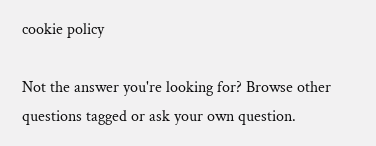cookie policy

Not the answer you're looking for? Browse other questions tagged or ask your own question.